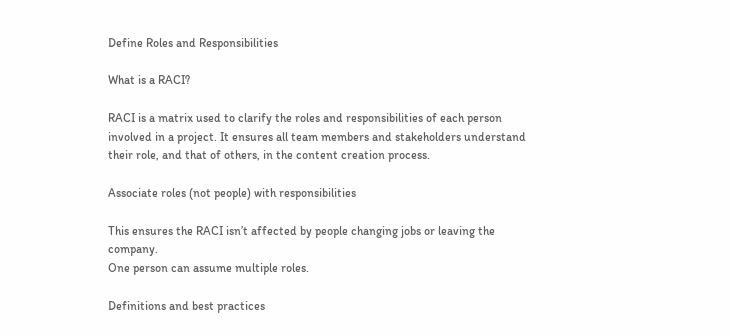Define Roles and Responsibilities

What is a RACI?

RACI is a matrix used to clarify the roles and responsibilities of each person involved in a project. It ensures all team members and stakeholders understand their role, and that of others, in the content creation process.

Associate roles (not people) with responsibilities

This ensures the RACI isn’t affected by people changing jobs or leaving the company.
One person can assume multiple roles.

Definitions and best practices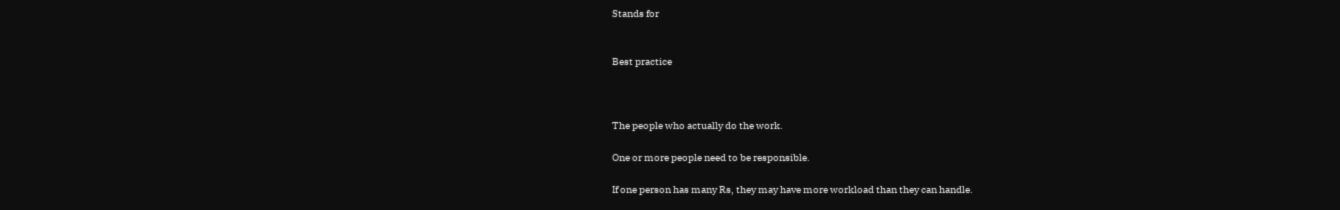Stands for


Best practice



The people who actually do the work.

One or more people need to be responsible.

If one person has many Rs, they may have more workload than they can handle.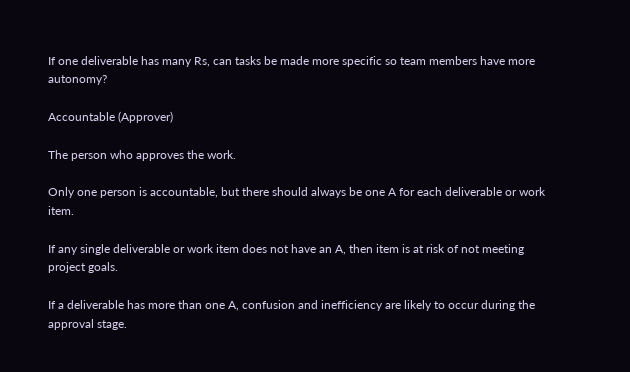If one deliverable has many Rs, can tasks be made more specific so team members have more autonomy?

Accountable (Approver)

The person who approves the work.

Only one person is accountable, but there should always be one A for each deliverable or work item.

If any single deliverable or work item does not have an A, then item is at risk of not meeting project goals.

If a deliverable has more than one A, confusion and inefficiency are likely to occur during the approval stage.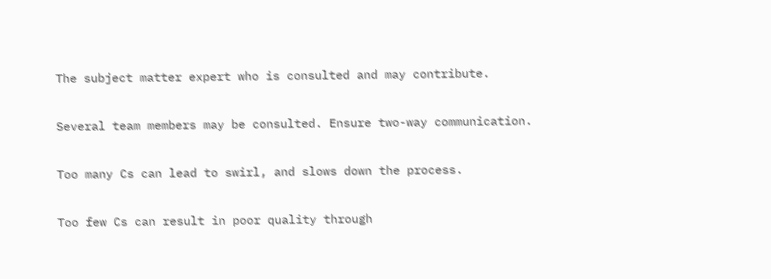The subject matter expert who is consulted and may contribute.

Several team members may be consulted. Ensure two-way communication.

Too many Cs can lead to swirl, and slows down the process.

Too few Cs can result in poor quality through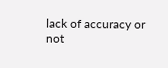lack of accuracy or not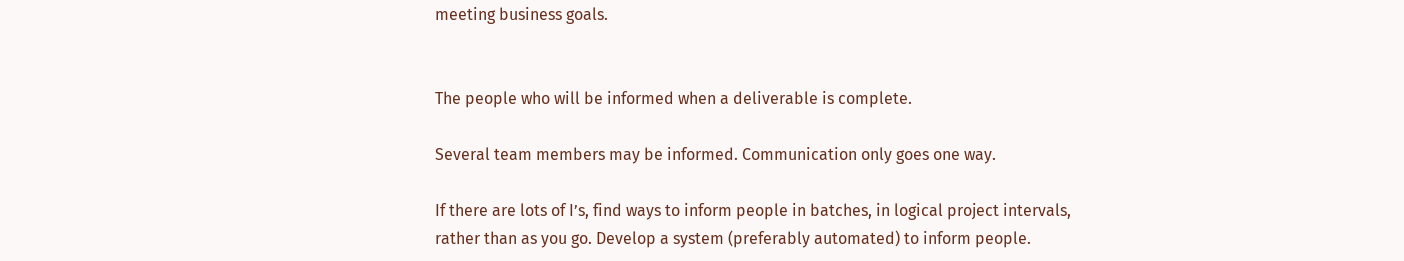meeting business goals.


The people who will be informed when a deliverable is complete.

Several team members may be informed. Communication only goes one way.

If there are lots of I’s, find ways to inform people in batches, in logical project intervals, rather than as you go. Develop a system (preferably automated) to inform people.